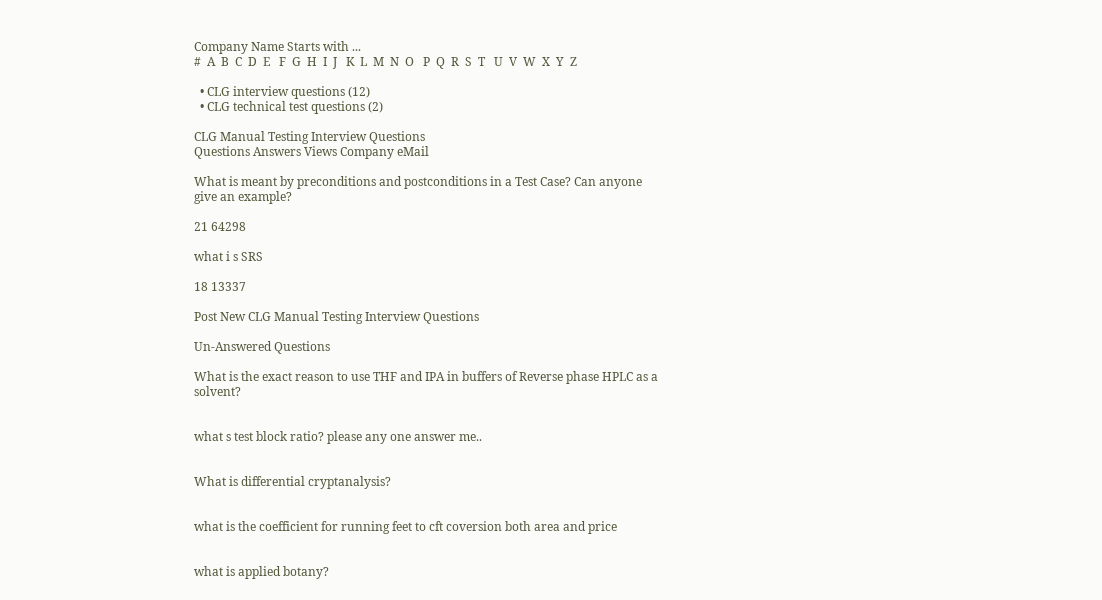Company Name Starts with ...
#  A  B  C  D  E   F  G  H  I  J   K  L  M  N  O   P  Q  R  S  T   U  V  W  X  Y  Z

  • CLG interview questions (12)
  • CLG technical test questions (2)

CLG Manual Testing Interview Questions
Questions Answers Views Company eMail

What is meant by preconditions and postconditions in a Test Case? Can anyone give an example?

21 64298

what i s SRS

18 13337

Post New CLG Manual Testing Interview Questions

Un-Answered Questions

What is the exact reason to use THF and IPA in buffers of Reverse phase HPLC as a solvent?


what s test block ratio? please any one answer me..


What is differential cryptanalysis?


what is the coefficient for running feet to cft coversion both area and price


what is applied botany?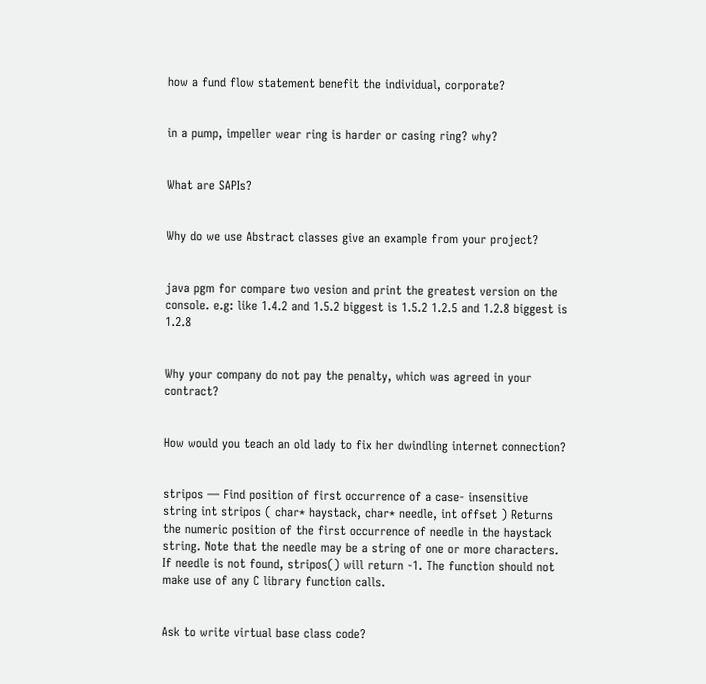how a fund flow statement benefit the individual, corporate?


in a pump, impeller wear ring is harder or casing ring? why?


What are SAPIs?


Why do we use Abstract classes give an example from your project?


java pgm for compare two vesion and print the greatest version on the console. e.g: like 1.4.2 and 1.5.2 biggest is 1.5.2 1.2.5 and 1.2.8 biggest is 1.2.8


Why your company do not pay the penalty, which was agreed in your contract?


How would you teach an old lady to fix her dwindling internet connection?


stripos — Find position of first occurrence of a case- insensitive string int stripos ( char* haystack, char* needle, int offset ) Returns the numeric position of the first occurrence of needle in the haystack string. Note that the needle may be a string of one or more characters. If needle is not found, stripos() will return -1. The function should not make use of any C library function calls.


Ask to write virtual base class code?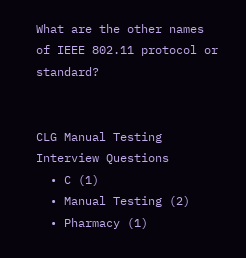What are the other names of IEEE 802.11 protocol or standard?


CLG Manual Testing Interview Questions
  • C (1)
  • Manual Testing (2)
  • Pharmacy (1)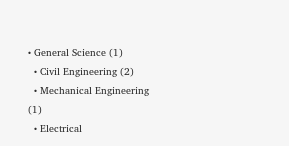• General Science (1)
  • Civil Engineering (2)
  • Mechanical Engineering (1)
  • Electrical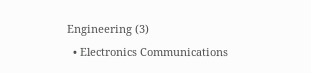Engineering (3)
  • Electronics Communications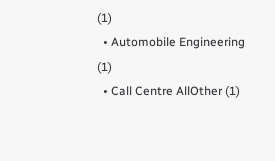(1)
  • Automobile Engineering (1)
  • Call Centre AllOther (1)